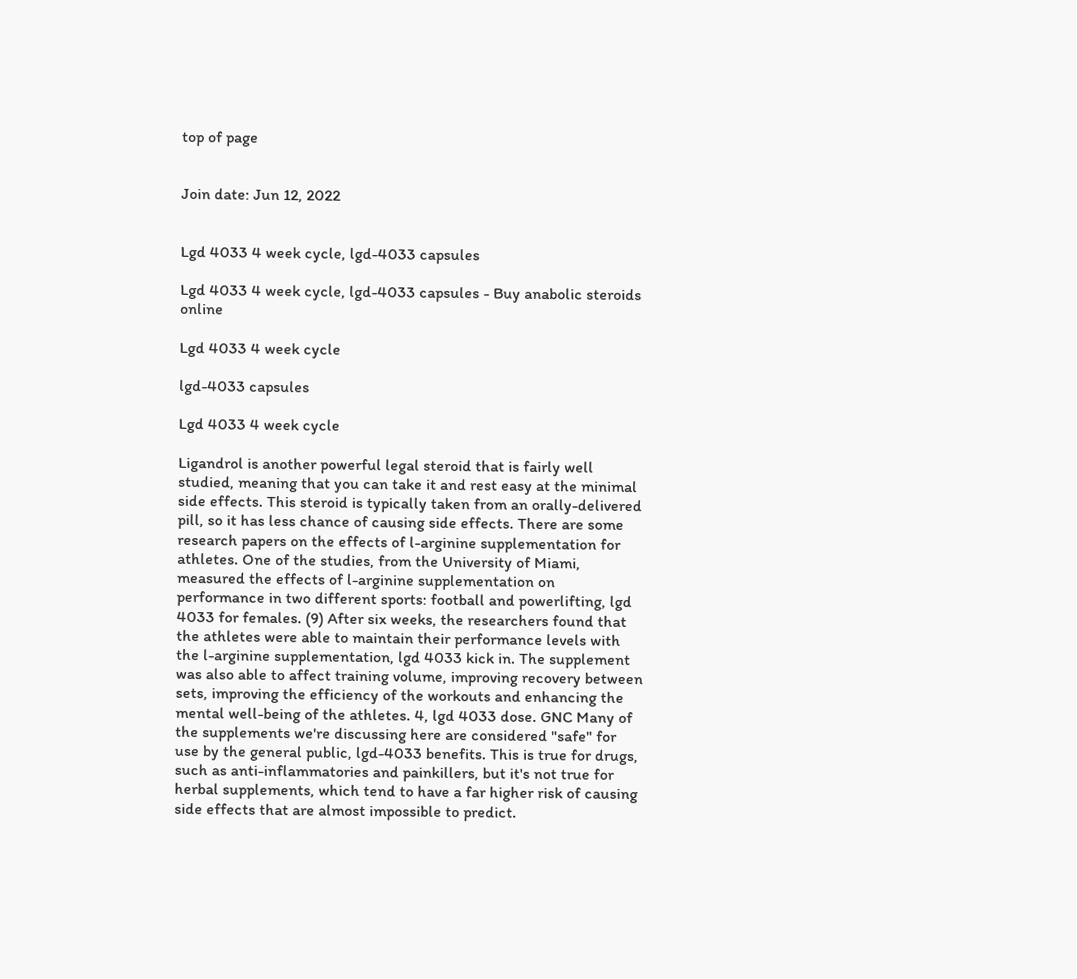top of page


Join date: Jun 12, 2022


Lgd 4033 4 week cycle, lgd-4033 capsules

Lgd 4033 4 week cycle, lgd-4033 capsules - Buy anabolic steroids online

Lgd 4033 4 week cycle

lgd-4033 capsules

Lgd 4033 4 week cycle

Ligandrol is another powerful legal steroid that is fairly well studied, meaning that you can take it and rest easy at the minimal side effects. This steroid is typically taken from an orally-delivered pill, so it has less chance of causing side effects. There are some research papers on the effects of l-arginine supplementation for athletes. One of the studies, from the University of Miami, measured the effects of l-arginine supplementation on performance in two different sports: football and powerlifting, lgd 4033 for females. (9) After six weeks, the researchers found that the athletes were able to maintain their performance levels with the l-arginine supplementation, lgd 4033 kick in. The supplement was also able to affect training volume, improving recovery between sets, improving the efficiency of the workouts and enhancing the mental well-being of the athletes. 4, lgd 4033 dose. GNC Many of the supplements we're discussing here are considered "safe" for use by the general public, lgd-4033 benefits. This is true for drugs, such as anti-inflammatories and painkillers, but it's not true for herbal supplements, which tend to have a far higher risk of causing side effects that are almost impossible to predict.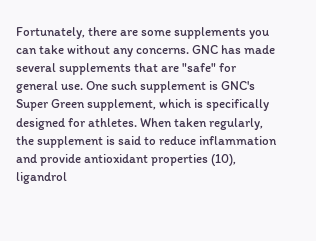Fortunately, there are some supplements you can take without any concerns. GNC has made several supplements that are "safe" for general use. One such supplement is GNC's Super Green supplement, which is specifically designed for athletes. When taken regularly, the supplement is said to reduce inflammation and provide antioxidant properties (10), ligandrol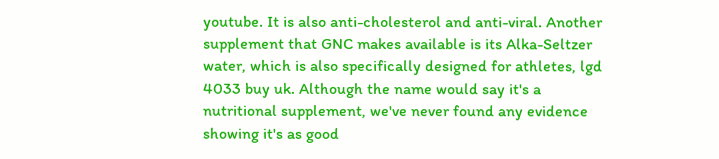youtube. It is also anti-cholesterol and anti-viral. Another supplement that GNC makes available is its Alka-Seltzer water, which is also specifically designed for athletes, lgd 4033 buy uk. Although the name would say it's a nutritional supplement, we've never found any evidence showing it's as good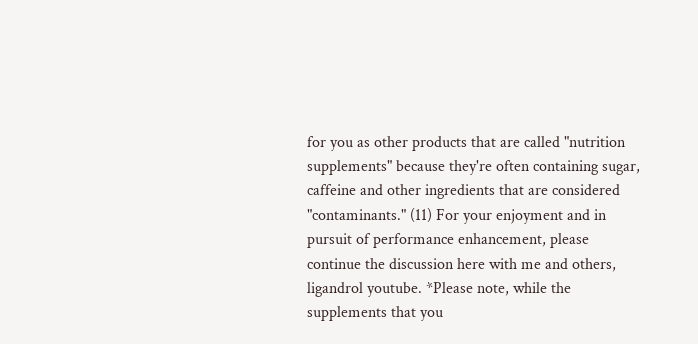for you as other products that are called "nutrition supplements" because they're often containing sugar, caffeine and other ingredients that are considered "contaminants." (11) For your enjoyment and in pursuit of performance enhancement, please continue the discussion here with me and others, ligandrol youtube. *Please note, while the supplements that you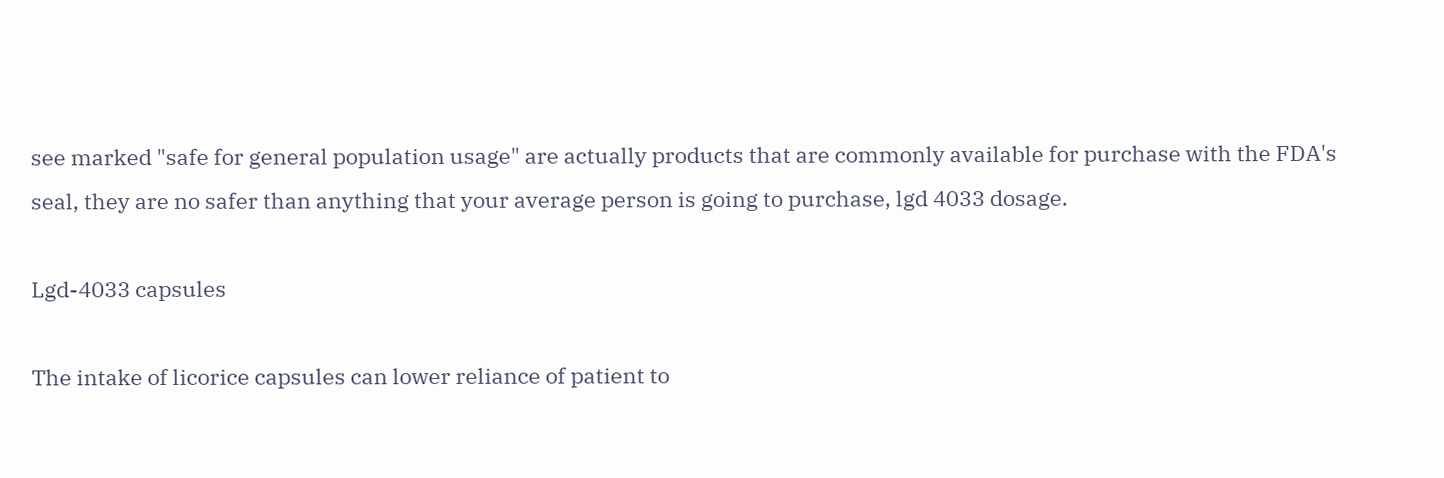see marked "safe for general population usage" are actually products that are commonly available for purchase with the FDA's seal, they are no safer than anything that your average person is going to purchase, lgd 4033 dosage.

Lgd-4033 capsules

The intake of licorice capsules can lower reliance of patient to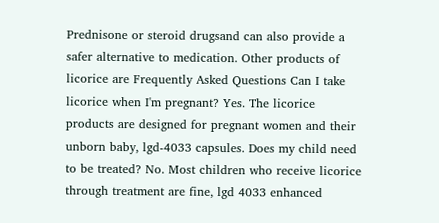Prednisone or steroid drugsand can also provide a safer alternative to medication. Other products of licorice are Frequently Asked Questions Can I take licorice when I'm pregnant? Yes. The licorice products are designed for pregnant women and their unborn baby, lgd-4033 capsules. Does my child need to be treated? No. Most children who receive licorice through treatment are fine, lgd 4033 enhanced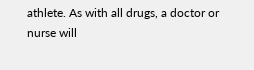athlete. As with all drugs, a doctor or nurse will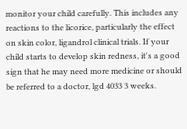monitor your child carefully. This includes any reactions to the licorice, particularly the effect on skin color, ligandrol clinical trials. If your child starts to develop skin redness, it's a good sign that he may need more medicine or should be referred to a doctor, lgd 4033 3 weeks.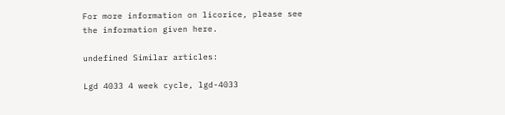For more information on licorice, please see the information given here.

undefined Similar articles:

Lgd 4033 4 week cycle, lgd-4033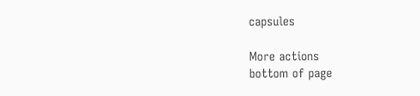capsules

More actions
bottom of page